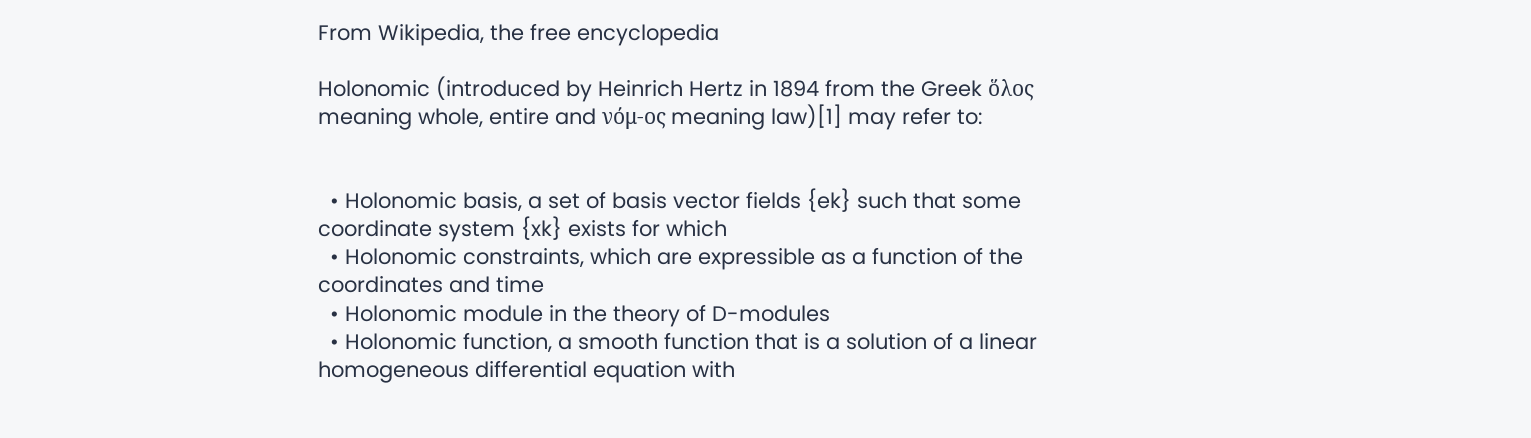From Wikipedia, the free encyclopedia

Holonomic (introduced by Heinrich Hertz in 1894 from the Greek ὅλος meaning whole, entire and νόμ-ος meaning law)[1] may refer to:


  • Holonomic basis, a set of basis vector fields {ek} such that some coordinate system {xk} exists for which
  • Holonomic constraints, which are expressible as a function of the coordinates and time
  • Holonomic module in the theory of D-modules
  • Holonomic function, a smooth function that is a solution of a linear homogeneous differential equation with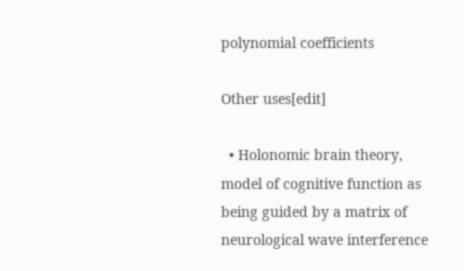polynomial coefficients

Other uses[edit]

  • Holonomic brain theory, model of cognitive function as being guided by a matrix of neurological wave interference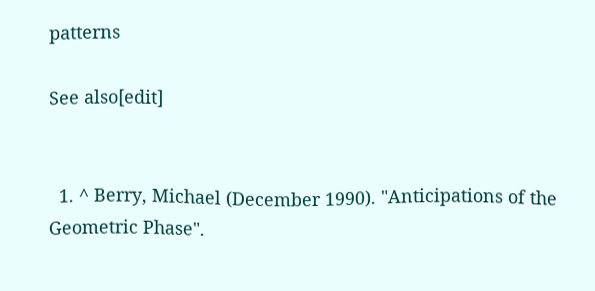patterns

See also[edit]


  1. ^ Berry, Michael (December 1990). "Anticipations of the Geometric Phase".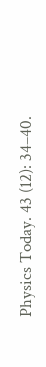Physics Today. 43 (12): 34–40.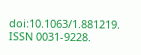doi:10.1063/1.881219. ISSN 0031-9228.